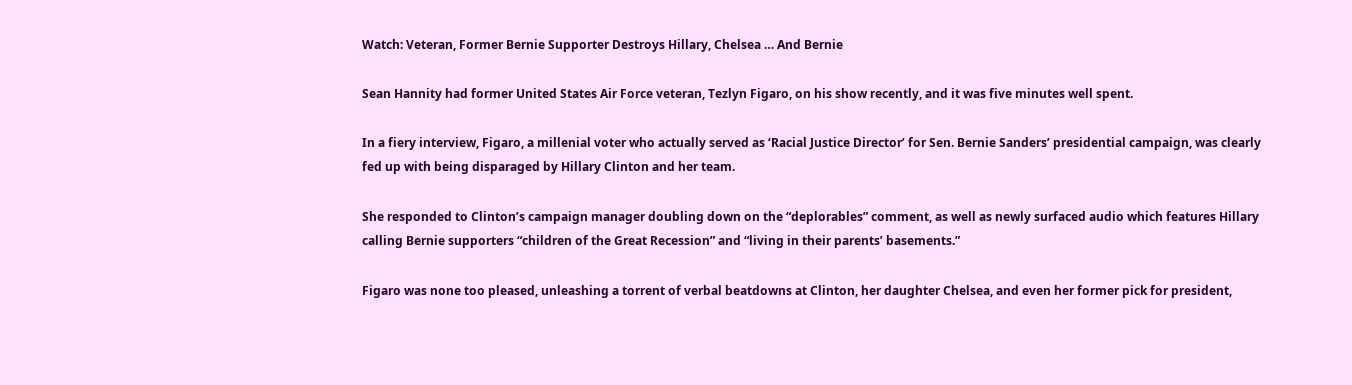Watch: Veteran, Former Bernie Supporter Destroys Hillary, Chelsea … And Bernie

Sean Hannity had former United States Air Force veteran, Tezlyn Figaro, on his show recently, and it was five minutes well spent.

In a fiery interview, Figaro, a millenial voter who actually served as ‘Racial Justice Director’ for Sen. Bernie Sanders’ presidential campaign, was clearly fed up with being disparaged by Hillary Clinton and her team.

She responded to Clinton’s campaign manager doubling down on the “deplorables” comment, as well as newly surfaced audio which features Hillary calling Bernie supporters “children of the Great Recession” and “living in their parents’ basements.”

Figaro was none too pleased, unleashing a torrent of verbal beatdowns at Clinton, her daughter Chelsea, and even her former pick for president,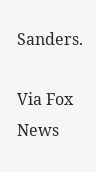Sanders.

Via Fox News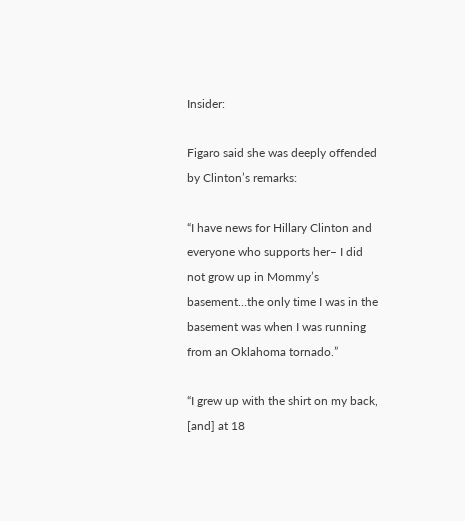Insider:

Figaro said she was deeply offended by Clinton’s remarks:

“I have news for Hillary Clinton and everyone who supports her– I did not grow up in Mommy’s basement…the only time I was in the basement was when I was running from an Oklahoma tornado.”

“I grew up with the shirt on my back, [and] at 18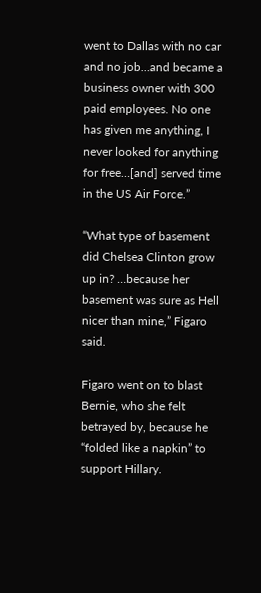went to Dallas with no car and no job…and became a business owner with 300 paid employees. No one has given me anything, I never looked for anything for free…[and] served time in the US Air Force.”

“What type of basement did Chelsea Clinton grow up in? …because her basement was sure as Hell nicer than mine,” Figaro said.

Figaro went on to blast Bernie, who she felt betrayed by, because he “folded like a napkin” to support Hillary.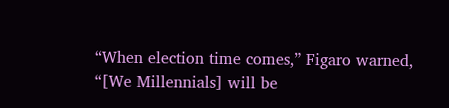“When election time comes,” Figaro warned, “[We Millennials] will be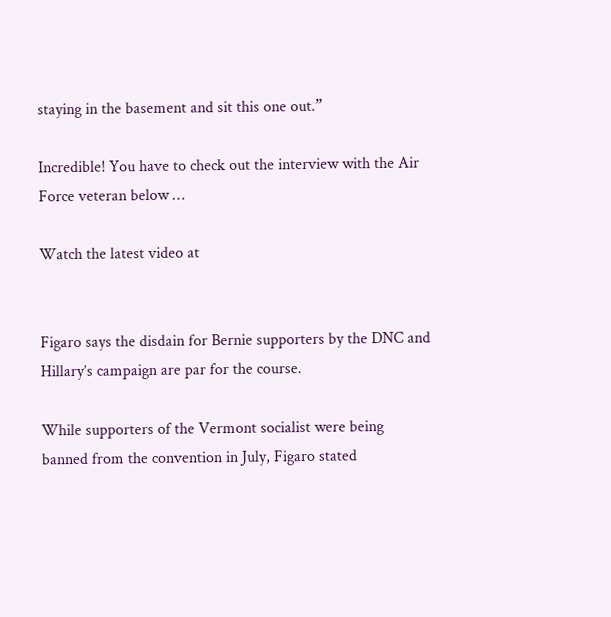staying in the basement and sit this one out.”

Incredible! You have to check out the interview with the Air Force veteran below …

Watch the latest video at


Figaro says the disdain for Bernie supporters by the DNC and Hillary’s campaign are par for the course.

While supporters of the Vermont socialist were being banned from the convention in July, Figaro stated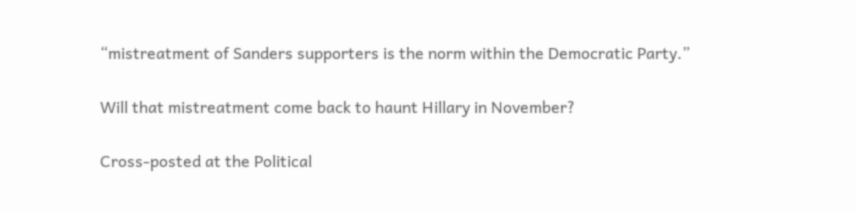“mistreatment of Sanders supporters is the norm within the Democratic Party.”

Will that mistreatment come back to haunt Hillary in November?

Cross-posted at the Political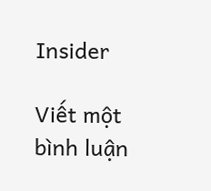Insider

Viết một bình luận